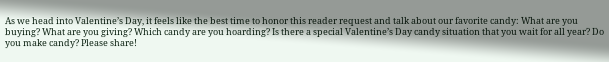As we head into Valentine’s Day, it feels like the best time to honor this reader request and talk about our favorite candy: What are you buying? What are you giving? Which candy are you hoarding? Is there a special Valentine’s Day candy situation that you wait for all year? Do you make candy? Please share!